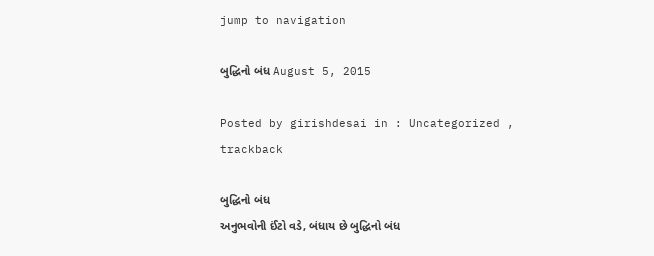jump to navigation

બુદ્ધિનો બંધ August 5, 2015

Posted by girishdesai in : Uncategorized , trackback

બુદ્ધિનો બંધ
અનુભવોની ઈંટો વડે, બંધાય છે બુદ્ધિનો બંધ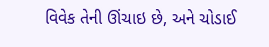વિવેક તેની ઊંચાઇ છે, અને ચોડાઈ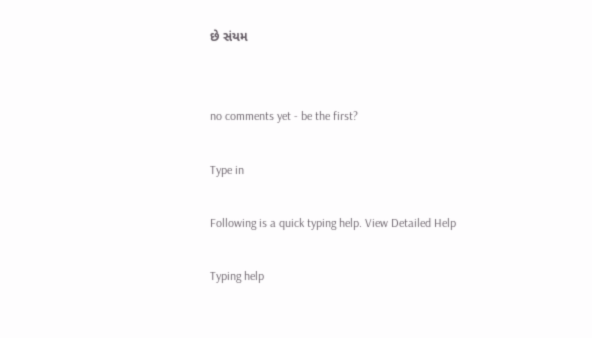છે સંયમ


no comments yet - be the first?

Type in

Following is a quick typing help. View Detailed Help

Typing help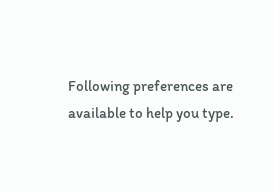Following preferences are available to help you type.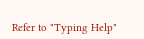Refer to "Typing Help"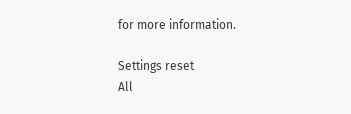for more information.

Settings reset
All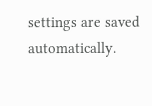settings are saved automatically.